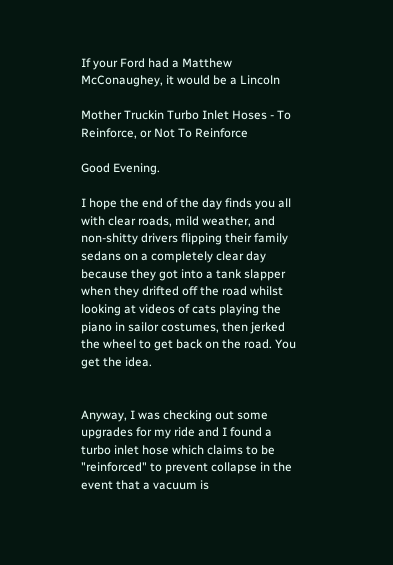If your Ford had a Matthew McConaughey, it would be a Lincoln

Mother Truckin Turbo Inlet Hoses - To Reinforce, or Not To Reinforce

Good Evening.

I hope the end of the day finds you all with clear roads, mild weather, and non-shitty drivers flipping their family sedans on a completely clear day because they got into a tank slapper when they drifted off the road whilst looking at videos of cats playing the piano in sailor costumes, then jerked the wheel to get back on the road. You get the idea.


Anyway, I was checking out some upgrades for my ride and I found a turbo inlet hose which claims to be "reinforced" to prevent collapse in the event that a vacuum is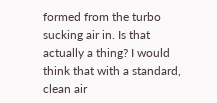formed from the turbo sucking air in. Is that actually a thing? I would think that with a standard, clean air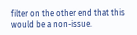filter on the other end that this would be a non-issue.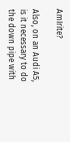AmIrite?

Also, on an Audi A5, is it necessary to do the down pipe with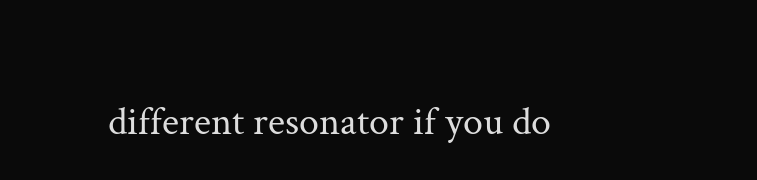different resonator if you do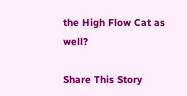the High Flow Cat as well?

Share This Story